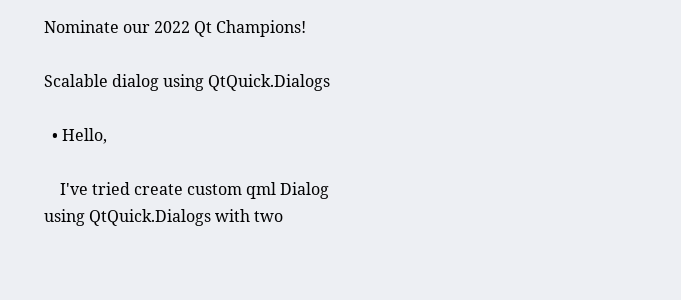Nominate our 2022 Qt Champions!

Scalable dialog using QtQuick.Dialogs

  • Hello,

    I've tried create custom qml Dialog using QtQuick.Dialogs with two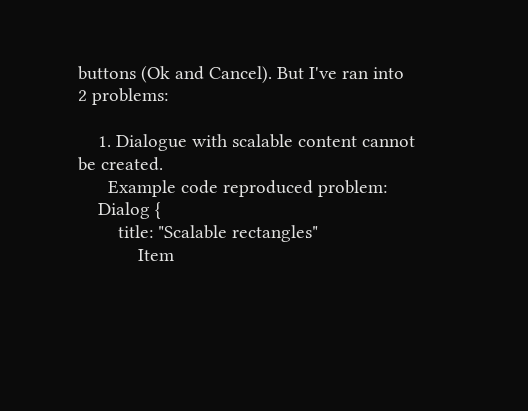buttons (Ok and Cancel). But I've ran into 2 problems:

    1. Dialogue with scalable content cannot be created.
      Example code reproduced problem:
    Dialog {
        title: "Scalable rectangles"
            Item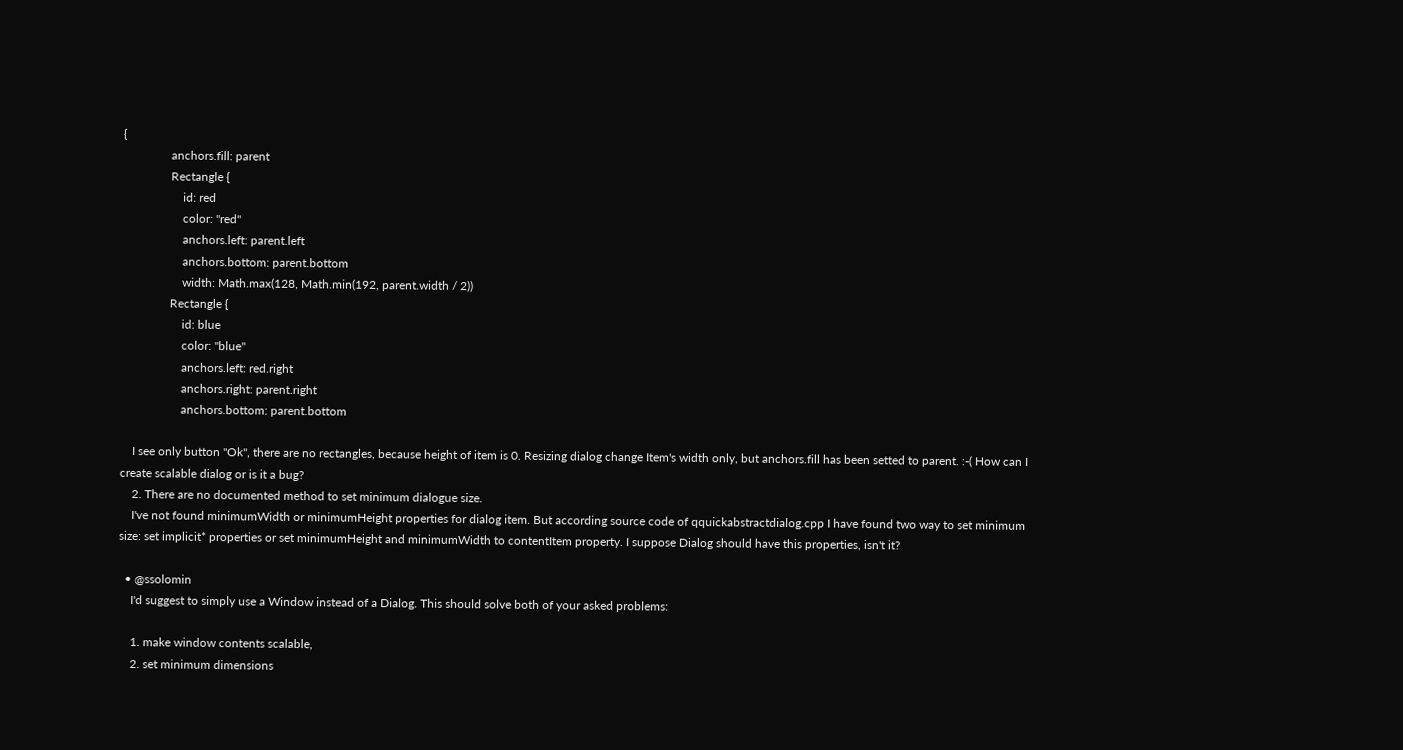{
                anchors.fill: parent
                Rectangle {
                    id: red
                    color: "red"
                    anchors.left: parent.left
                    anchors.bottom: parent.bottom
                    width: Math.max(128, Math.min(192, parent.width / 2))
                Rectangle {
                    id: blue
                    color: "blue"
                    anchors.left: red.right
                    anchors.right: parent.right
                    anchors.bottom: parent.bottom

    I see only button "Ok", there are no rectangles, because height of item is 0. Resizing dialog change Item's width only, but anchors.fill has been setted to parent. :-( How can I create scalable dialog or is it a bug?
    2. There are no documented method to set minimum dialogue size.
    I've not found minimumWidth or minimumHeight properties for dialog item. But according source code of qquickabstractdialog.cpp I have found two way to set minimum size: set implicit* properties or set minimumHeight and minimumWidth to contentItem property. I suppose Dialog should have this properties, isn't it?

  • @ssolomin
    I'd suggest to simply use a Window instead of a Dialog. This should solve both of your asked problems:

    1. make window contents scalable,
    2. set minimum dimensions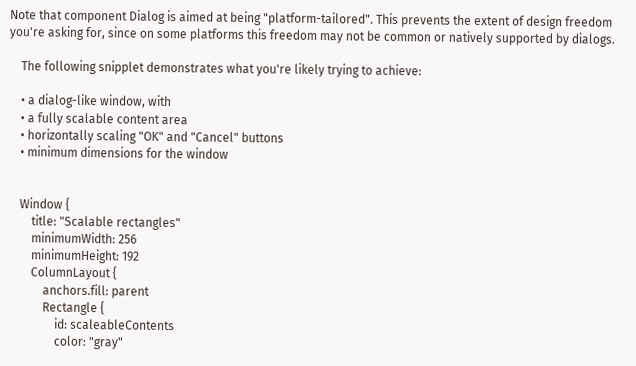Note that component Dialog is aimed at being "platform-tailored". This prevents the extent of design freedom you're asking for, since on some platforms this freedom may not be common or natively supported by dialogs.

    The following snipplet demonstrates what you're likely trying to achieve:

    • a dialog-like window, with
    • a fully scalable content area
    • horizontally scaling "OK" and "Cancel" buttons
    • minimum dimensions for the window


    Window {
        title: "Scalable rectangles"
        minimumWidth: 256
        minimumHeight: 192
        ColumnLayout {
            anchors.fill: parent
            Rectangle {
                id: scaleableContents
                color: "gray"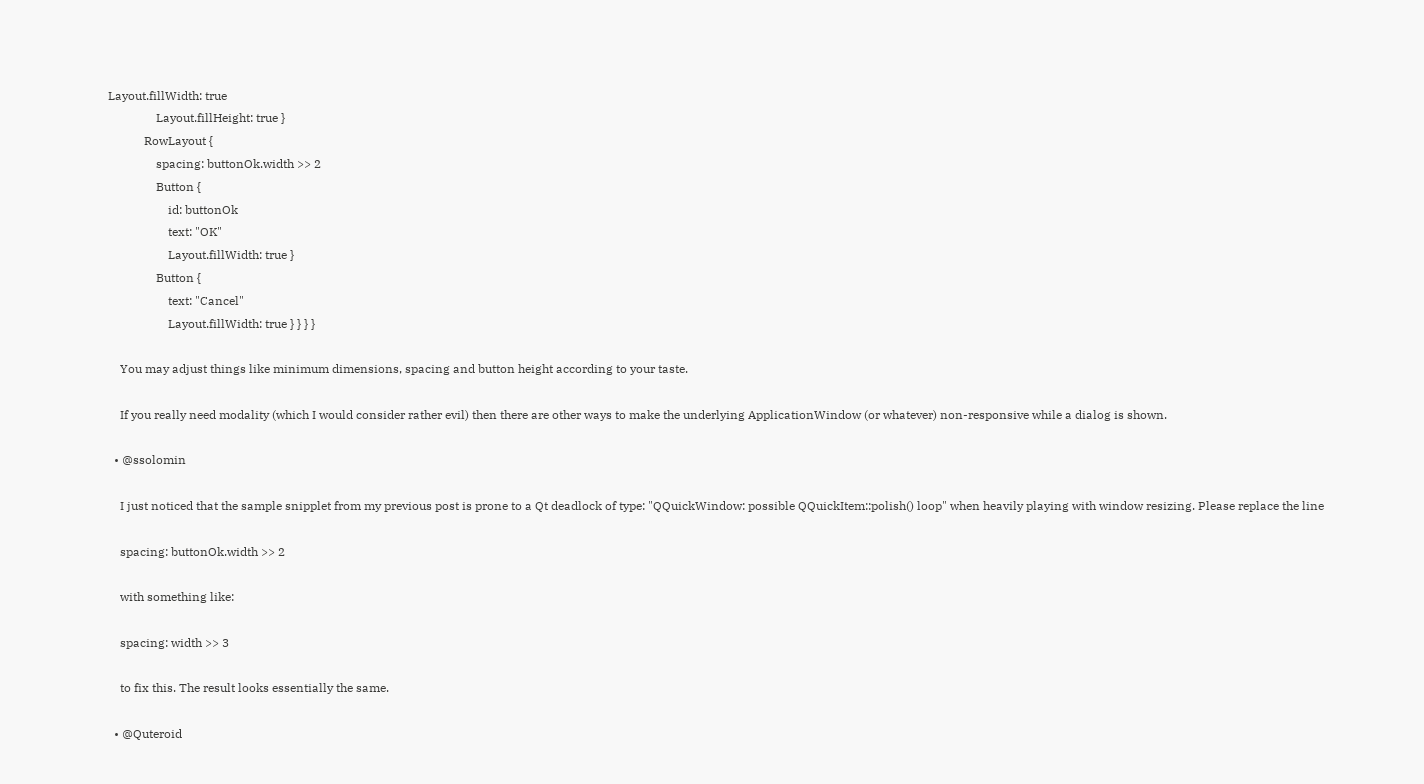Layout.fillWidth: true
                Layout.fillHeight: true }
            RowLayout {
                spacing: buttonOk.width >> 2
                Button {
                    id: buttonOk
                    text: "OK"
                    Layout.fillWidth: true }
                Button {
                    text: "Cancel"
                    Layout.fillWidth: true } } } }

    You may adjust things like minimum dimensions, spacing and button height according to your taste.

    If you really need modality (which I would consider rather evil) then there are other ways to make the underlying ApplicationWindow (or whatever) non-responsive while a dialog is shown.

  • @ssolomin

    I just noticed that the sample snipplet from my previous post is prone to a Qt deadlock of type: "QQuickWindow: possible QQuickItem::polish() loop" when heavily playing with window resizing. Please replace the line

    spacing: buttonOk.width >> 2

    with something like:

    spacing: width >> 3

    to fix this. The result looks essentially the same.

  • @Quteroid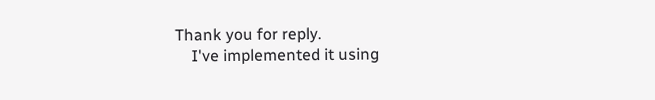Thank you for reply.
    I've implemented it using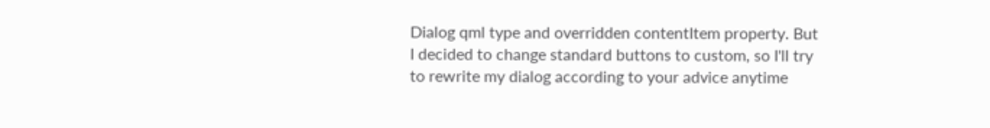Dialog qml type and overridden contentItem property. But I decided to change standard buttons to custom, so I'll try to rewrite my dialog according to your advice anytime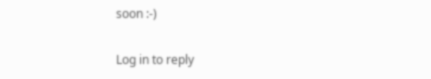soon :-)

Log in to reply